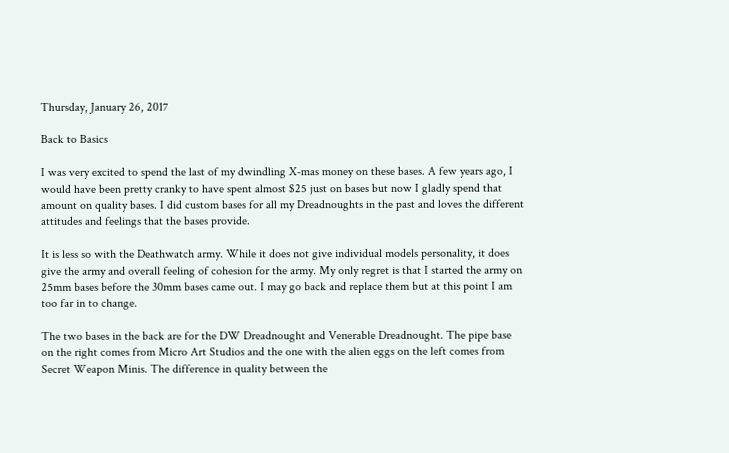Thursday, January 26, 2017

Back to Basics

I was very excited to spend the last of my dwindling X-mas money on these bases. A few years ago, I would have been pretty cranky to have spent almost $25 just on bases but now I gladly spend that amount on quality bases. I did custom bases for all my Dreadnoughts in the past and loves the different attitudes and feelings that the bases provide.

It is less so with the Deathwatch army. While it does not give individual models personality, it does give the army and overall feeling of cohesion for the army. My only regret is that I started the army on 25mm bases before the 30mm bases came out. I may go back and replace them but at this point I am too far in to change.

The two bases in the back are for the DW Dreadnought and Venerable Dreadnought. The pipe base on the right comes from Micro Art Studios and the one with the alien eggs on the left comes from Secret Weapon Minis. The difference in quality between the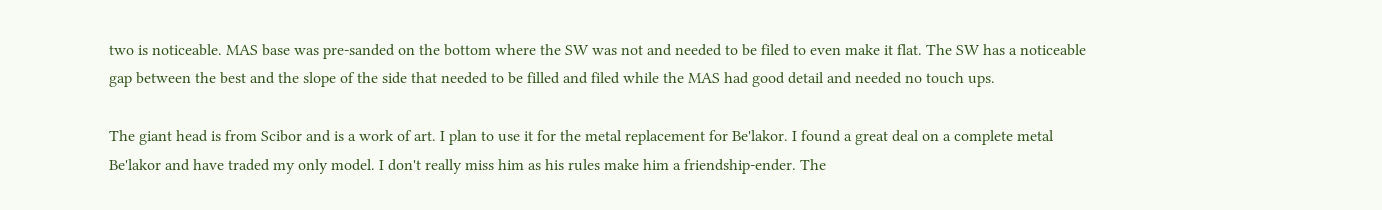two is noticeable. MAS base was pre-sanded on the bottom where the SW was not and needed to be filed to even make it flat. The SW has a noticeable gap between the best and the slope of the side that needed to be filled and filed while the MAS had good detail and needed no touch ups.

The giant head is from Scibor and is a work of art. I plan to use it for the metal replacement for Be'lakor. I found a great deal on a complete metal Be'lakor and have traded my only model. I don't really miss him as his rules make him a friendship-ender. The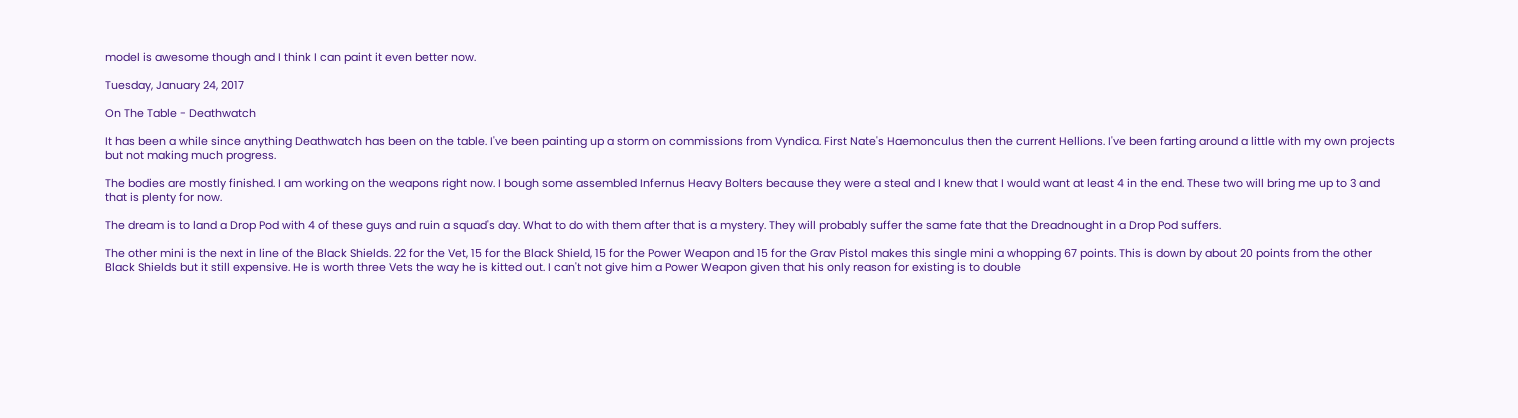model is awesome though and I think I can paint it even better now.

Tuesday, January 24, 2017

On The Table - Deathwatch

It has been a while since anything Deathwatch has been on the table. I've been painting up a storm on commissions from Vyndica. First Nate's Haemonculus then the current Hellions. I've been farting around a little with my own projects but not making much progress.

The bodies are mostly finished. I am working on the weapons right now. I bough some assembled Infernus Heavy Bolters because they were a steal and I knew that I would want at least 4 in the end. These two will bring me up to 3 and that is plenty for now.

The dream is to land a Drop Pod with 4 of these guys and ruin a squad's day. What to do with them after that is a mystery. They will probably suffer the same fate that the Dreadnought in a Drop Pod suffers.

The other mini is the next in line of the Black Shields. 22 for the Vet, 15 for the Black Shield, 15 for the Power Weapon and 15 for the Grav Pistol makes this single mini a whopping 67 points. This is down by about 20 points from the other Black Shields but it still expensive. He is worth three Vets the way he is kitted out. I can't not give him a Power Weapon given that his only reason for existing is to double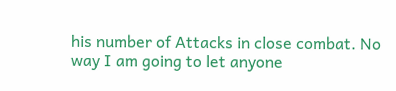his number of Attacks in close combat. No way I am going to let anyone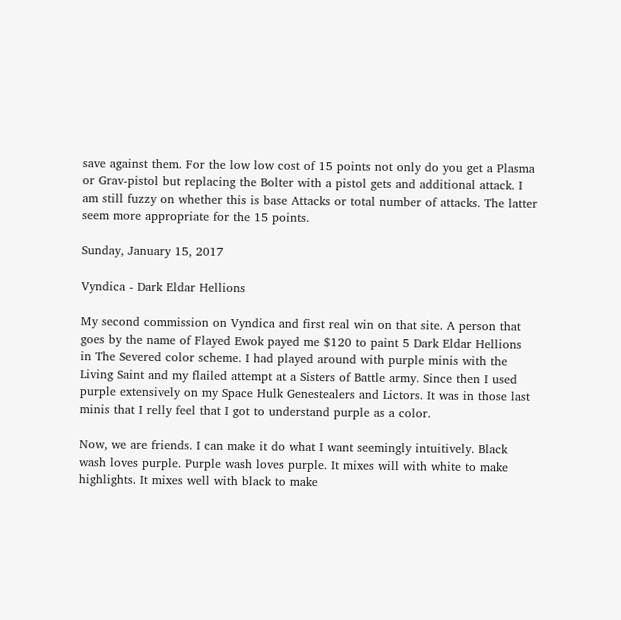save against them. For the low low cost of 15 points not only do you get a Plasma or Grav-pistol but replacing the Bolter with a pistol gets and additional attack. I am still fuzzy on whether this is base Attacks or total number of attacks. The latter seem more appropriate for the 15 points.

Sunday, January 15, 2017

Vyndica - Dark Eldar Hellions

My second commission on Vyndica and first real win on that site. A person that goes by the name of Flayed Ewok payed me $120 to paint 5 Dark Eldar Hellions in The Severed color scheme. I had played around with purple minis with the Living Saint and my flailed attempt at a Sisters of Battle army. Since then I used purple extensively on my Space Hulk Genestealers and Lictors. It was in those last minis that I relly feel that I got to understand purple as a color.

Now, we are friends. I can make it do what I want seemingly intuitively. Black wash loves purple. Purple wash loves purple. It mixes will with white to make highlights. It mixes well with black to make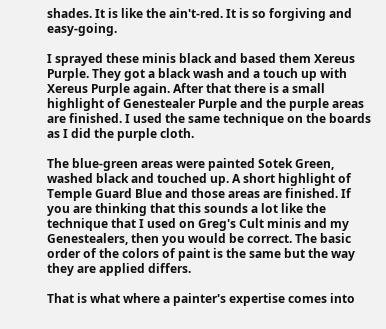shades. It is like the ain't-red. It is so forgiving and easy-going.

I sprayed these minis black and based them Xereus Purple. They got a black wash and a touch up with Xereus Purple again. After that there is a small highlight of Genestealer Purple and the purple areas are finished. I used the same technique on the boards as I did the purple cloth.

The blue-green areas were painted Sotek Green, washed black and touched up. A short highlight of Temple Guard Blue and those areas are finished. If you are thinking that this sounds a lot like the technique that I used on Greg's Cult minis and my Genestealers, then you would be correct. The basic order of the colors of paint is the same but the way they are applied differs.

That is what where a painter's expertise comes into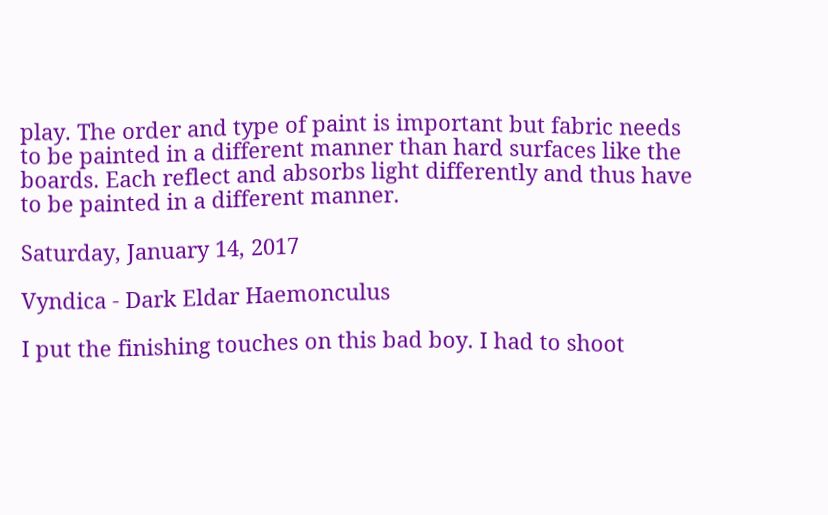play. The order and type of paint is important but fabric needs to be painted in a different manner than hard surfaces like the boards. Each reflect and absorbs light differently and thus have to be painted in a different manner.

Saturday, January 14, 2017

Vyndica - Dark Eldar Haemonculus

I put the finishing touches on this bad boy. I had to shoot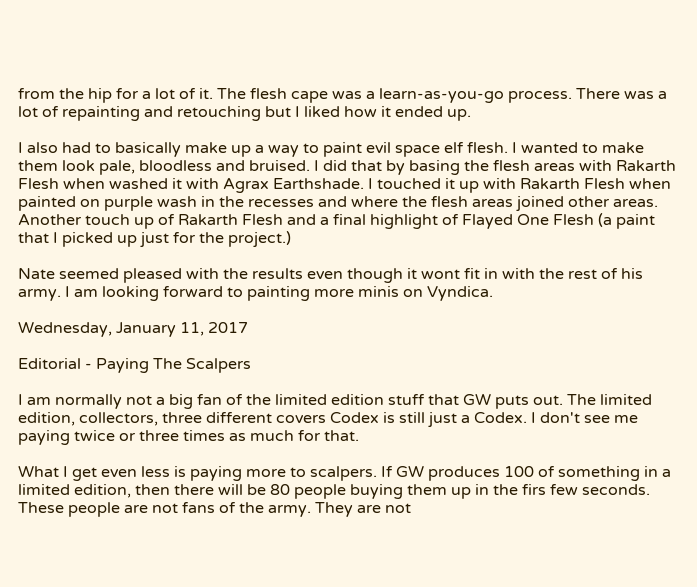from the hip for a lot of it. The flesh cape was a learn-as-you-go process. There was a lot of repainting and retouching but I liked how it ended up.

I also had to basically make up a way to paint evil space elf flesh. I wanted to make them look pale, bloodless and bruised. I did that by basing the flesh areas with Rakarth Flesh when washed it with Agrax Earthshade. I touched it up with Rakarth Flesh when painted on purple wash in the recesses and where the flesh areas joined other areas. Another touch up of Rakarth Flesh and a final highlight of Flayed One Flesh (a paint that I picked up just for the project.)

Nate seemed pleased with the results even though it wont fit in with the rest of his army. I am looking forward to painting more minis on Vyndica.

Wednesday, January 11, 2017

Editorial - Paying The Scalpers

I am normally not a big fan of the limited edition stuff that GW puts out. The limited edition, collectors, three different covers Codex is still just a Codex. I don't see me paying twice or three times as much for that.

What I get even less is paying more to scalpers. If GW produces 100 of something in a limited edition, then there will be 80 people buying them up in the firs few seconds. These people are not fans of the army. They are not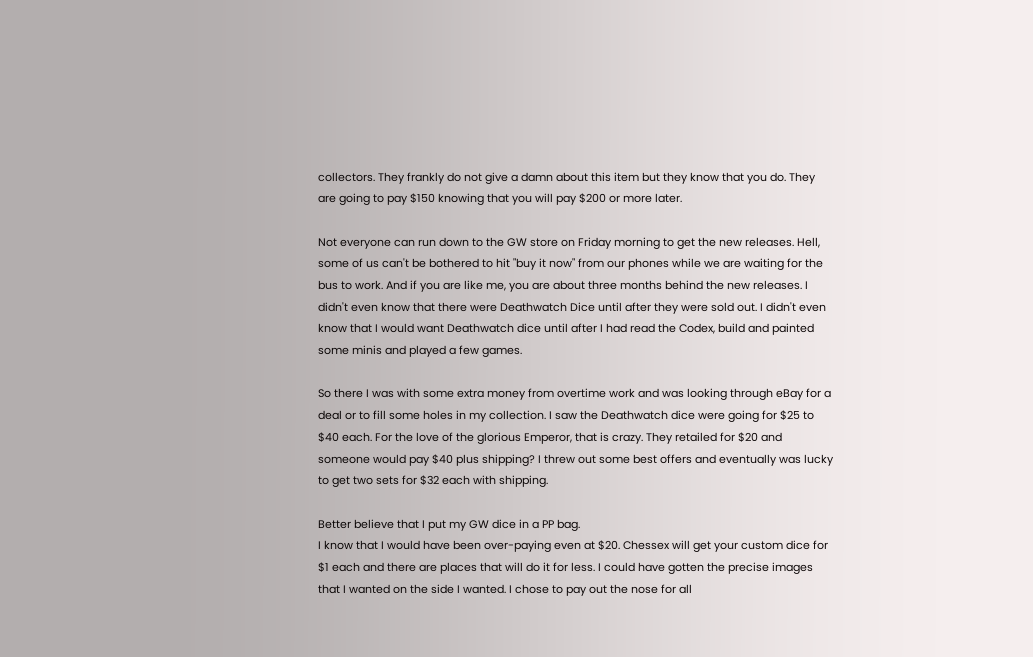collectors. They frankly do not give a damn about this item but they know that you do. They are going to pay $150 knowing that you will pay $200 or more later.

Not everyone can run down to the GW store on Friday morning to get the new releases. Hell, some of us can't be bothered to hit "buy it now" from our phones while we are waiting for the bus to work. And if you are like me, you are about three months behind the new releases. I didn't even know that there were Deathwatch Dice until after they were sold out. I didn't even know that I would want Deathwatch dice until after I had read the Codex, build and painted some minis and played a few games.

So there I was with some extra money from overtime work and was looking through eBay for a deal or to fill some holes in my collection. I saw the Deathwatch dice were going for $25 to $40 each. For the love of the glorious Emperor, that is crazy. They retailed for $20 and someone would pay $40 plus shipping? I threw out some best offers and eventually was lucky to get two sets for $32 each with shipping.

Better believe that I put my GW dice in a PP bag.
I know that I would have been over-paying even at $20. Chessex will get your custom dice for $1 each and there are places that will do it for less. I could have gotten the precise images that I wanted on the side I wanted. I chose to pay out the nose for all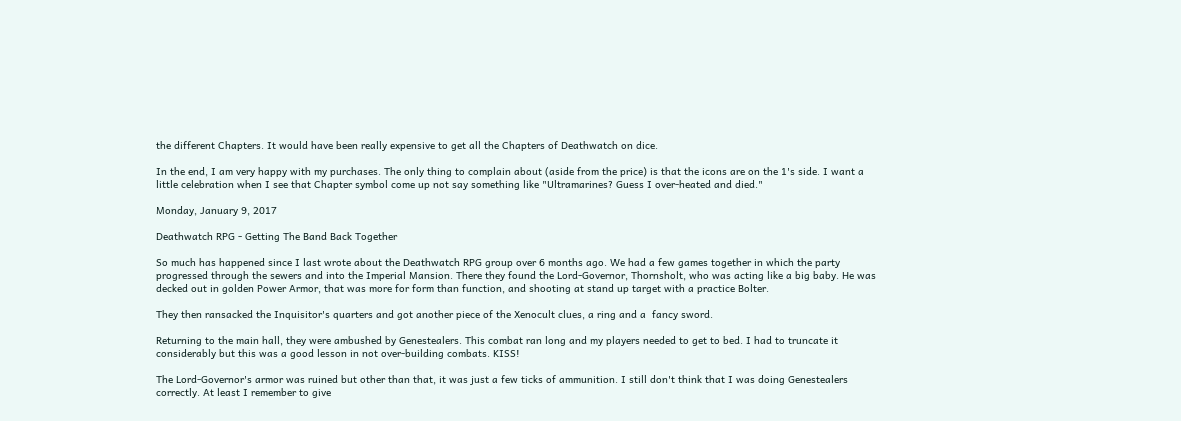the different Chapters. It would have been really expensive to get all the Chapters of Deathwatch on dice.

In the end, I am very happy with my purchases. The only thing to complain about (aside from the price) is that the icons are on the 1's side. I want a little celebration when I see that Chapter symbol come up not say something like "Ultramarines? Guess I over-heated and died."

Monday, January 9, 2017

Deathwatch RPG - Getting The Band Back Together

So much has happened since I last wrote about the Deathwatch RPG group over 6 months ago. We had a few games together in which the party progressed through the sewers and into the Imperial Mansion. There they found the Lord-Governor, Thornsholt, who was acting like a big baby. He was decked out in golden Power Armor, that was more for form than function, and shooting at stand up target with a practice Bolter.

They then ransacked the Inquisitor's quarters and got another piece of the Xenocult clues, a ring and a  fancy sword.

Returning to the main hall, they were ambushed by Genestealers. This combat ran long and my players needed to get to bed. I had to truncate it considerably but this was a good lesson in not over-building combats. KISS!

The Lord-Governor's armor was ruined but other than that, it was just a few ticks of ammunition. I still don't think that I was doing Genestealers correctly. At least I remember to give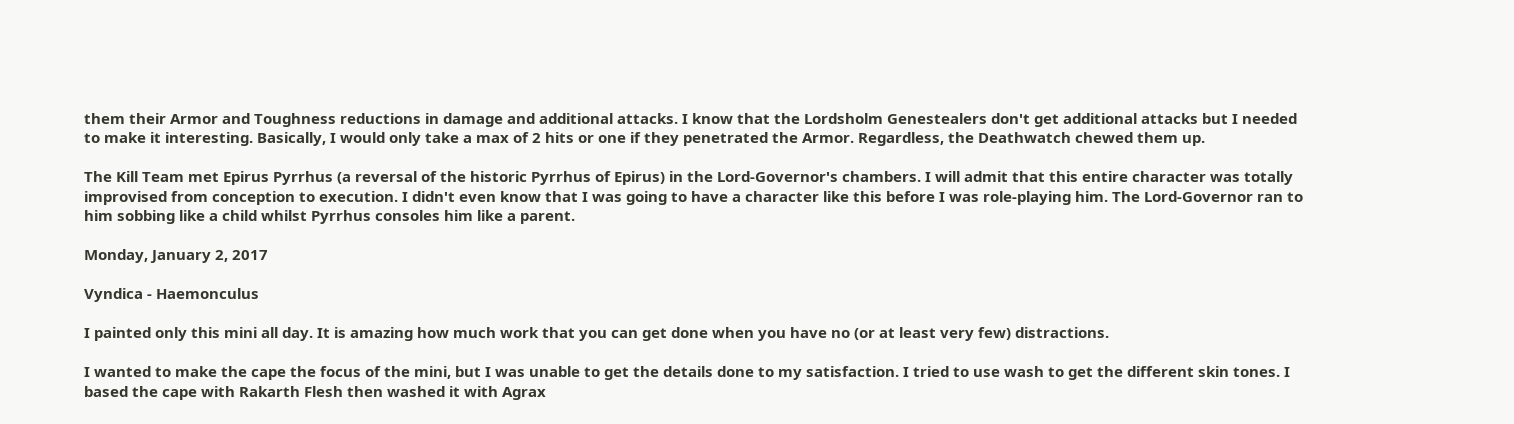them their Armor and Toughness reductions in damage and additional attacks. I know that the Lordsholm Genestealers don't get additional attacks but I needed to make it interesting. Basically, I would only take a max of 2 hits or one if they penetrated the Armor. Regardless, the Deathwatch chewed them up.

The Kill Team met Epirus Pyrrhus (a reversal of the historic Pyrrhus of Epirus) in the Lord-Governor's chambers. I will admit that this entire character was totally improvised from conception to execution. I didn't even know that I was going to have a character like this before I was role-playing him. The Lord-Governor ran to him sobbing like a child whilst Pyrrhus consoles him like a parent.

Monday, January 2, 2017

Vyndica - Haemonculus

I painted only this mini all day. It is amazing how much work that you can get done when you have no (or at least very few) distractions.

I wanted to make the cape the focus of the mini, but I was unable to get the details done to my satisfaction. I tried to use wash to get the different skin tones. I based the cape with Rakarth Flesh then washed it with Agrax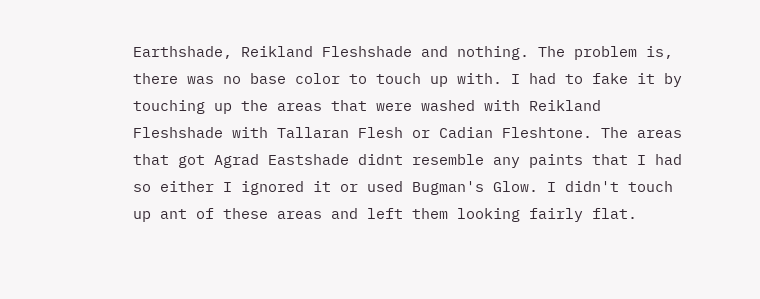Earthshade, Reikland Fleshshade and nothing. The problem is, there was no base color to touch up with. I had to fake it by touching up the areas that were washed with Reikland Fleshshade with Tallaran Flesh or Cadian Fleshtone. The areas that got Agrad Eastshade didnt resemble any paints that I had so either I ignored it or used Bugman's Glow. I didn't touch up ant of these areas and left them looking fairly flat.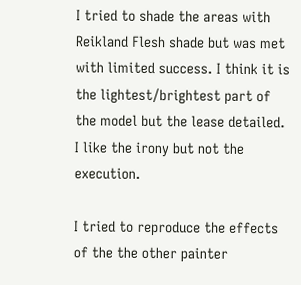I tried to shade the areas with Reikland Flesh shade but was met with limited success. I think it is the lightest/brightest part of the model but the lease detailed. I like the irony but not the execution.

I tried to reproduce the effects of the the other painter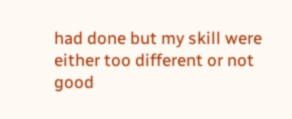had done but my skill were either too different or not good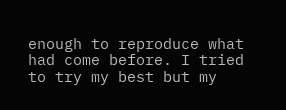enough to reproduce what had come before. I tried to try my best but my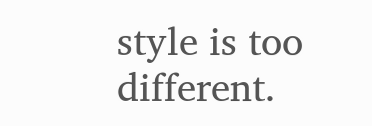style is too different.